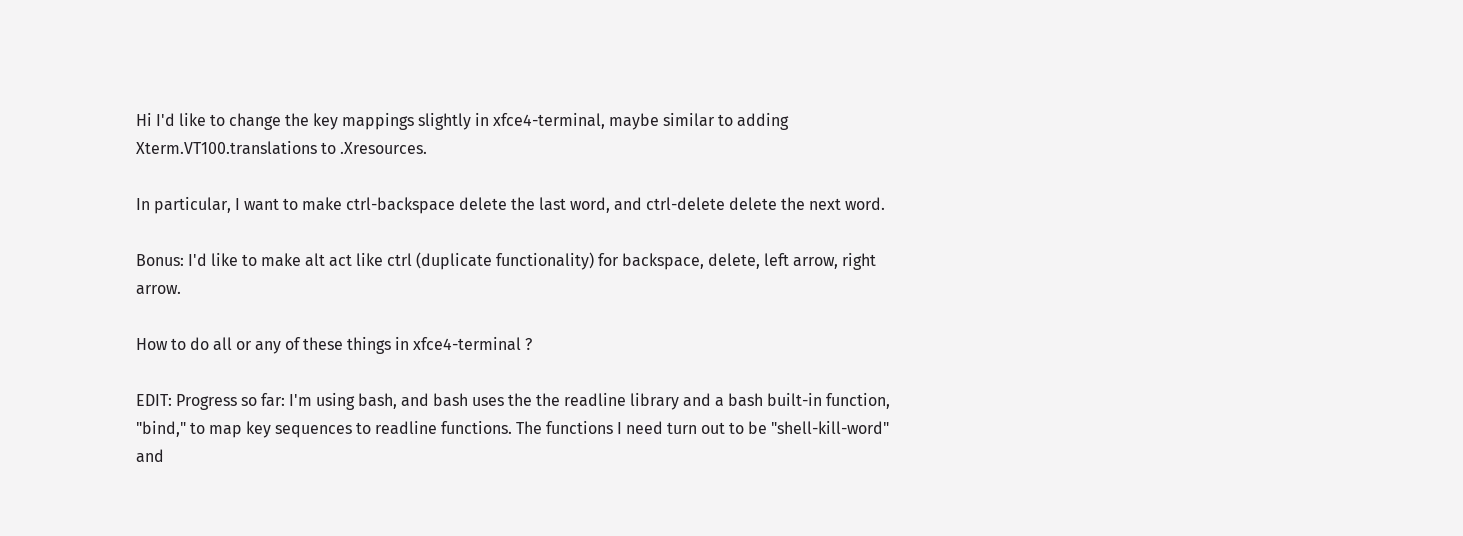Hi I'd like to change the key mappings slightly in xfce4-terminal, maybe similar to adding Xterm.VT100.translations to .Xresources.

In particular, I want to make ctrl-backspace delete the last word, and ctrl-delete delete the next word.

Bonus: I'd like to make alt act like ctrl (duplicate functionality) for backspace, delete, left arrow, right arrow.

How to do all or any of these things in xfce4-terminal ?

EDIT: Progress so far: I'm using bash, and bash uses the the readline library and a bash built-in function, "bind," to map key sequences to readline functions. The functions I need turn out to be "shell-kill-word" and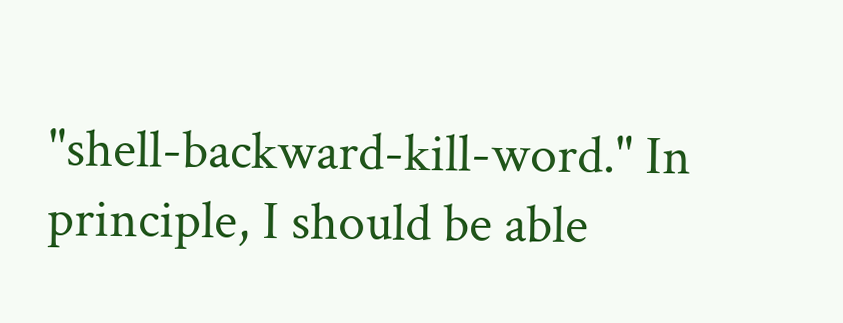"shell-backward-kill-word." In principle, I should be able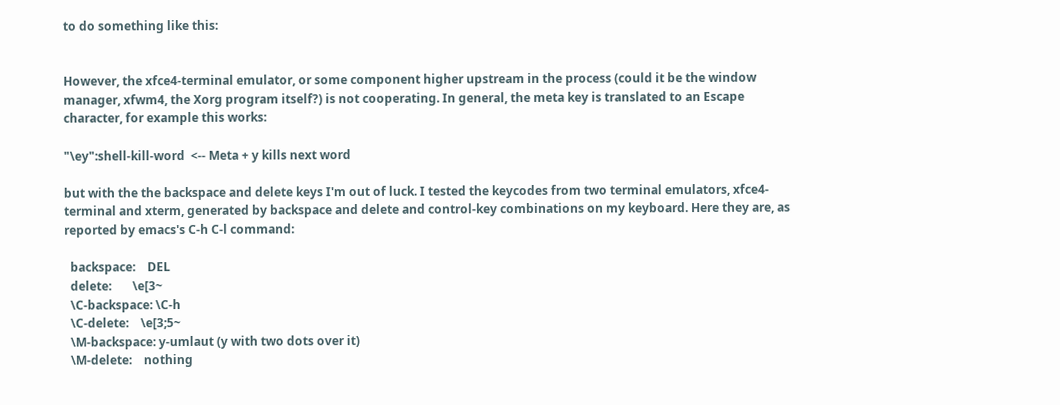to do something like this:


However, the xfce4-terminal emulator, or some component higher upstream in the process (could it be the window manager, xfwm4, the Xorg program itself?) is not cooperating. In general, the meta key is translated to an Escape character, for example this works:

"\ey":shell-kill-word  <-- Meta + y kills next word

but with the the backspace and delete keys I'm out of luck. I tested the keycodes from two terminal emulators, xfce4-terminal and xterm, generated by backspace and delete and control-key combinations on my keyboard. Here they are, as reported by emacs's C-h C-l command:

  backspace:    DEL
  delete:       \e[3~
  \C-backspace: \C-h
  \C-delete:    \e[3;5~
  \M-backspace: y-umlaut (y with two dots over it)
  \M-delete:    nothing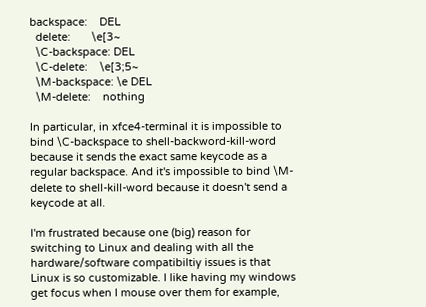backspace:    DEL
  delete:       \e[3~
  \C-backspace: DEL
  \C-delete:    \e[3;5~
  \M-backspace: \e DEL
  \M-delete:    nothing

In particular, in xfce4-terminal it is impossible to bind \C-backspace to shell-backword-kill-word because it sends the exact same keycode as a regular backspace. And it's impossible to bind \M-delete to shell-kill-word because it doesn't send a keycode at all.

I'm frustrated because one (big) reason for switching to Linux and dealing with all the hardware/software compatibiltiy issues is that Linux is so customizable. I like having my windows get focus when I mouse over them for example,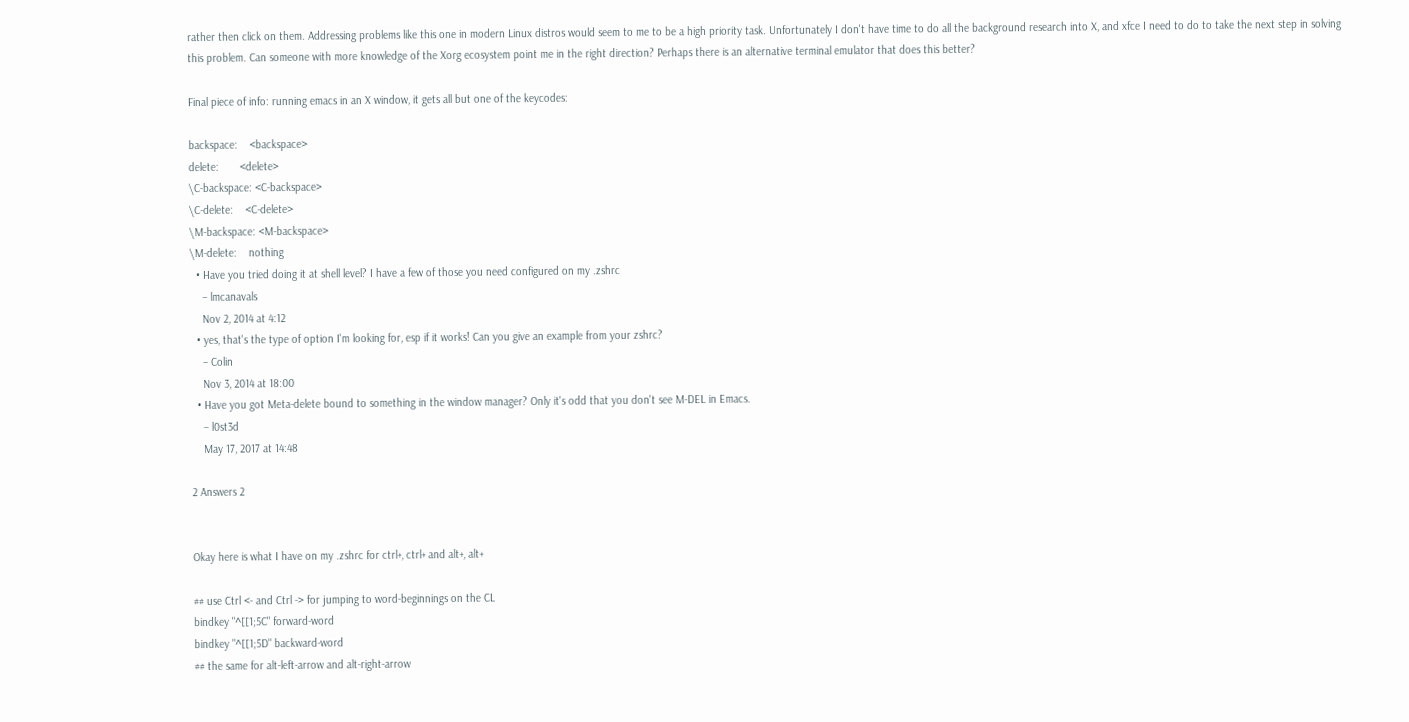rather then click on them. Addressing problems like this one in modern Linux distros would seem to me to be a high priority task. Unfortunately I don't have time to do all the background research into X, and xfce I need to do to take the next step in solving this problem. Can someone with more knowledge of the Xorg ecosystem point me in the right direction? Perhaps there is an alternative terminal emulator that does this better?

Final piece of info: running emacs in an X window, it gets all but one of the keycodes:

backspace:    <backspace>
delete:       <delete>
\C-backspace: <C-backspace>
\C-delete:    <C-delete>
\M-backspace: <M-backspace>
\M-delete:    nothing
  • Have you tried doing it at shell level? I have a few of those you need configured on my .zshrc
    – lmcanavals
    Nov 2, 2014 at 4:12
  • yes, that's the type of option I'm looking for, esp if it works! Can you give an example from your zshrc?
    – Colin
    Nov 3, 2014 at 18:00
  • Have you got Meta-delete bound to something in the window manager? Only it's odd that you don't see M-DEL in Emacs.
    – l0st3d
    May 17, 2017 at 14:48

2 Answers 2


Okay here is what I have on my .zshrc for ctrl+, ctrl+ and alt+, alt+

## use Ctrl <- and Ctrl -> for jumping to word-beginnings on the CL
bindkey "^[[1;5C" forward-word
bindkey "^[[1;5D" backward-word
## the same for alt-left-arrow and alt-right-arrow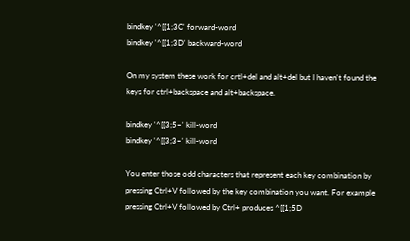bindkey '^[[1;3C' forward-word
bindkey '^[[1;3D' backward-word

On my system these work for crtl+del and alt+del but I haven't found the keys for ctrl+backspace and alt+backspace.

bindkey '^[[3;5~' kill-word
bindkey '^[[3;3~' kill-word

You enter those odd characters that represent each key combination by pressing Ctrl+V followed by the key combination you want. For example pressing Ctrl+V followed by Ctrl+ produces ^[[1;5D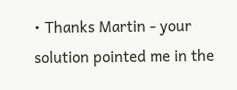• Thanks Martin - your solution pointed me in the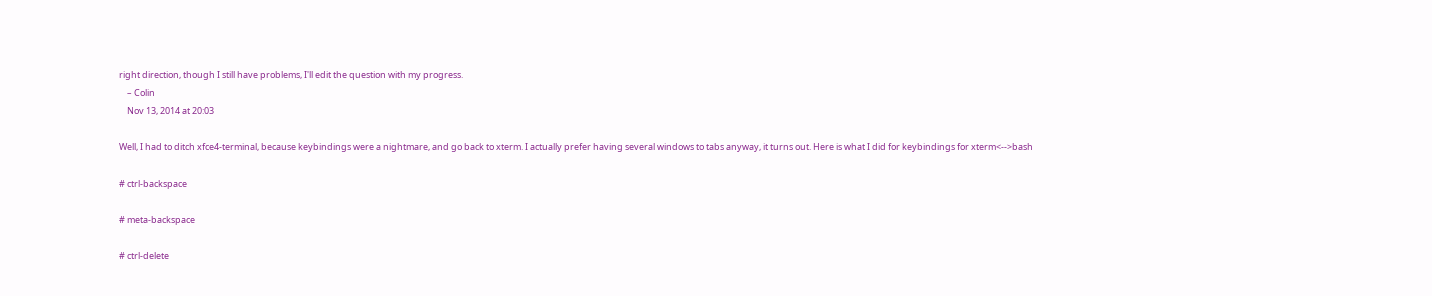right direction, though I still have problems, I'll edit the question with my progress.
    – Colin
    Nov 13, 2014 at 20:03

Well, I had to ditch xfce4-terminal, because keybindings were a nightmare, and go back to xterm. I actually prefer having several windows to tabs anyway, it turns out. Here is what I did for keybindings for xterm<-->bash

# ctrl-backspace

# meta-backspace

# ctrl-delete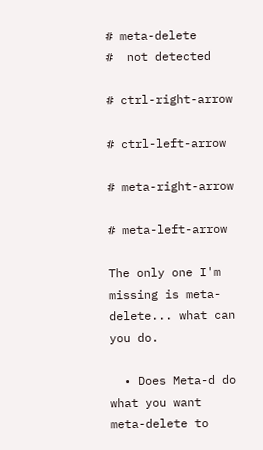# meta-delete
#  not detected

# ctrl-right-arrow

# ctrl-left-arrow

# meta-right-arrow

# meta-left-arrow

The only one I'm missing is meta-delete... what can you do.

  • Does Meta-d do what you want meta-delete to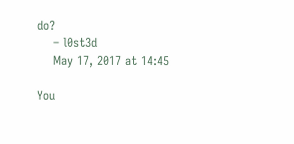do?
    – l0st3d
    May 17, 2017 at 14:45

You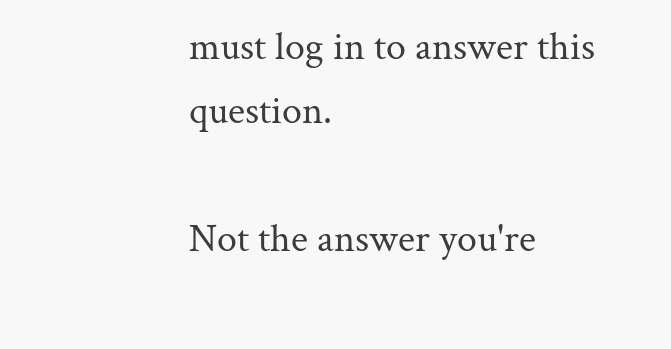must log in to answer this question.

Not the answer you're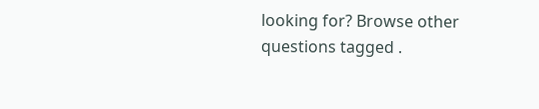looking for? Browse other questions tagged .